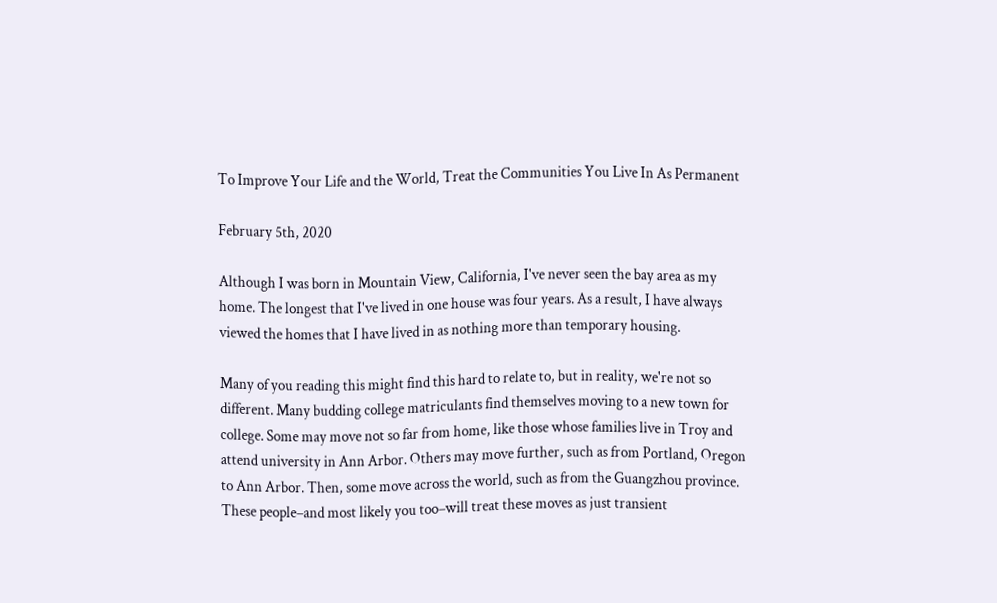To Improve Your Life and the World, Treat the Communities You Live In As Permanent

February 5th, 2020

Although I was born in Mountain View, California, I've never seen the bay area as my home. The longest that I've lived in one house was four years. As a result, I have always viewed the homes that I have lived in as nothing more than temporary housing.

Many of you reading this might find this hard to relate to, but in reality, we're not so different. Many budding college matriculants find themselves moving to a new town for college. Some may move not so far from home, like those whose families live in Troy and attend university in Ann Arbor. Others may move further, such as from Portland, Oregon to Ann Arbor. Then, some move across the world, such as from the Guangzhou province. These people–and most likely you too–will treat these moves as just transient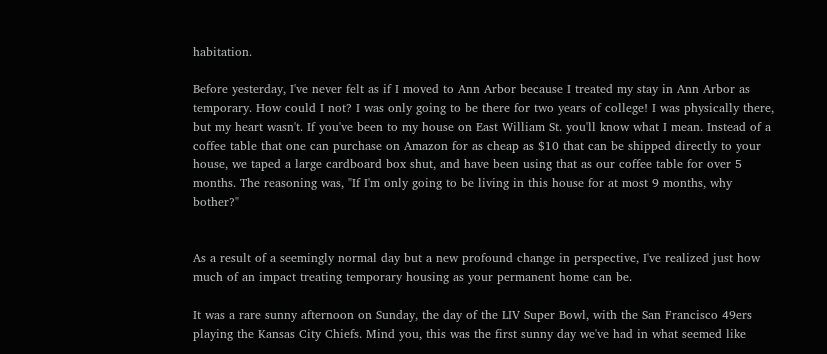habitation.

Before yesterday, I've never felt as if I moved to Ann Arbor because I treated my stay in Ann Arbor as temporary. How could I not? I was only going to be there for two years of college! I was physically there, but my heart wasn't. If you've been to my house on East William St. you'll know what I mean. Instead of a coffee table that one can purchase on Amazon for as cheap as $10 that can be shipped directly to your house, we taped a large cardboard box shut, and have been using that as our coffee table for over 5 months. The reasoning was, "If I'm only going to be living in this house for at most 9 months, why bother?"


As a result of a seemingly normal day but a new profound change in perspective, I've realized just how much of an impact treating temporary housing as your permanent home can be.

It was a rare sunny afternoon on Sunday, the day of the LIV Super Bowl, with the San Francisco 49ers playing the Kansas City Chiefs. Mind you, this was the first sunny day we've had in what seemed like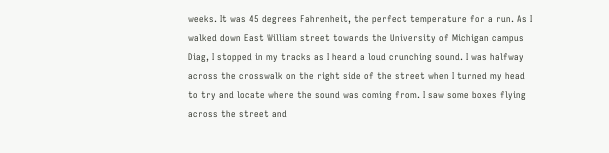weeks. It was 45 degrees Fahrenheit, the perfect temperature for a run. As I walked down East William street towards the University of Michigan campus Diag, I stopped in my tracks as I heard a loud crunching sound. I was halfway across the crosswalk on the right side of the street when I turned my head to try and locate where the sound was coming from. I saw some boxes flying across the street and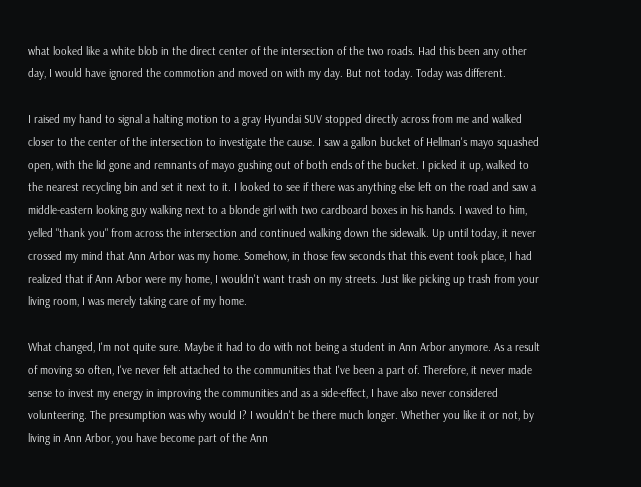what looked like a white blob in the direct center of the intersection of the two roads. Had this been any other day, I would have ignored the commotion and moved on with my day. But not today. Today was different.

I raised my hand to signal a halting motion to a gray Hyundai SUV stopped directly across from me and walked closer to the center of the intersection to investigate the cause. I saw a gallon bucket of Hellman's mayo squashed open, with the lid gone and remnants of mayo gushing out of both ends of the bucket. I picked it up, walked to the nearest recycling bin and set it next to it. I looked to see if there was anything else left on the road and saw a middle-eastern looking guy walking next to a blonde girl with two cardboard boxes in his hands. I waved to him, yelled "thank you" from across the intersection and continued walking down the sidewalk. Up until today, it never crossed my mind that Ann Arbor was my home. Somehow, in those few seconds that this event took place, I had realized that if Ann Arbor were my home, I wouldn't want trash on my streets. Just like picking up trash from your living room, I was merely taking care of my home.

What changed, I'm not quite sure. Maybe it had to do with not being a student in Ann Arbor anymore. As a result of moving so often, I've never felt attached to the communities that I've been a part of. Therefore, it never made sense to invest my energy in improving the communities and as a side-effect, I have also never considered volunteering. The presumption was why would I? I wouldn't be there much longer. Whether you like it or not, by living in Ann Arbor, you have become part of the Ann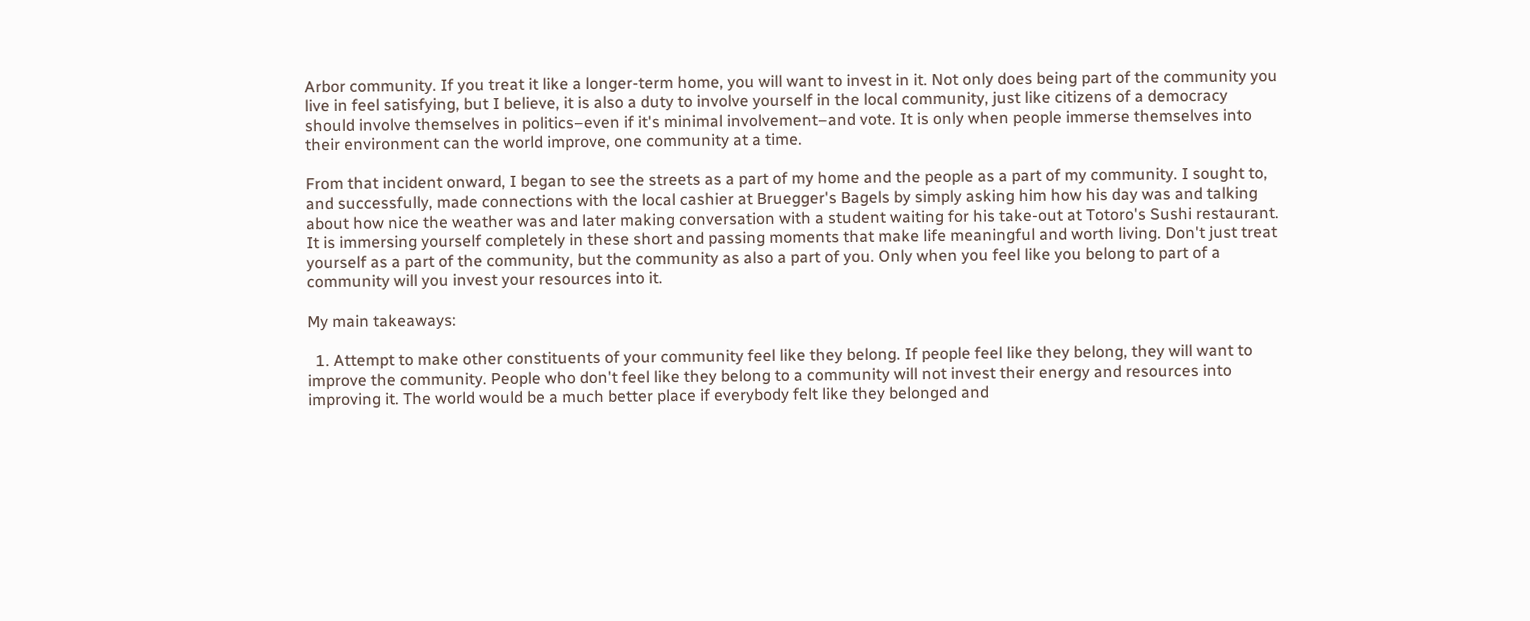Arbor community. If you treat it like a longer-term home, you will want to invest in it. Not only does being part of the community you live in feel satisfying, but I believe, it is also a duty to involve yourself in the local community, just like citizens of a democracy should involve themselves in politics–even if it's minimal involvement–and vote. It is only when people immerse themselves into their environment can the world improve, one community at a time.

From that incident onward, I began to see the streets as a part of my home and the people as a part of my community. I sought to, and successfully, made connections with the local cashier at Bruegger's Bagels by simply asking him how his day was and talking about how nice the weather was and later making conversation with a student waiting for his take-out at Totoro's Sushi restaurant. It is immersing yourself completely in these short and passing moments that make life meaningful and worth living. Don't just treat yourself as a part of the community, but the community as also a part of you. Only when you feel like you belong to part of a community will you invest your resources into it.

My main takeaways:

  1. Attempt to make other constituents of your community feel like they belong. If people feel like they belong, they will want to improve the community. People who don't feel like they belong to a community will not invest their energy and resources into improving it. The world would be a much better place if everybody felt like they belonged and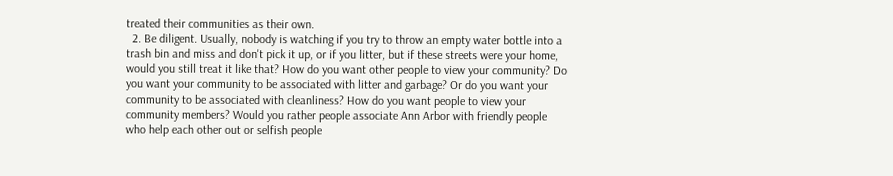treated their communities as their own.
  2. Be diligent. Usually, nobody is watching if you try to throw an empty water bottle into a trash bin and miss and don't pick it up, or if you litter, but if these streets were your home, would you still treat it like that? How do you want other people to view your community? Do you want your community to be associated with litter and garbage? Or do you want your community to be associated with cleanliness? How do you want people to view your community members? Would you rather people associate Ann Arbor with friendly people who help each other out or selfish people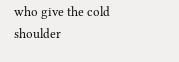who give the cold shoulder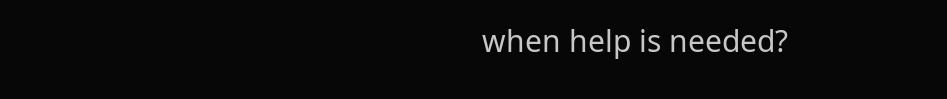when help is needed?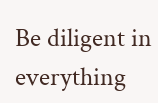Be diligent in everything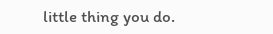little thing you do.